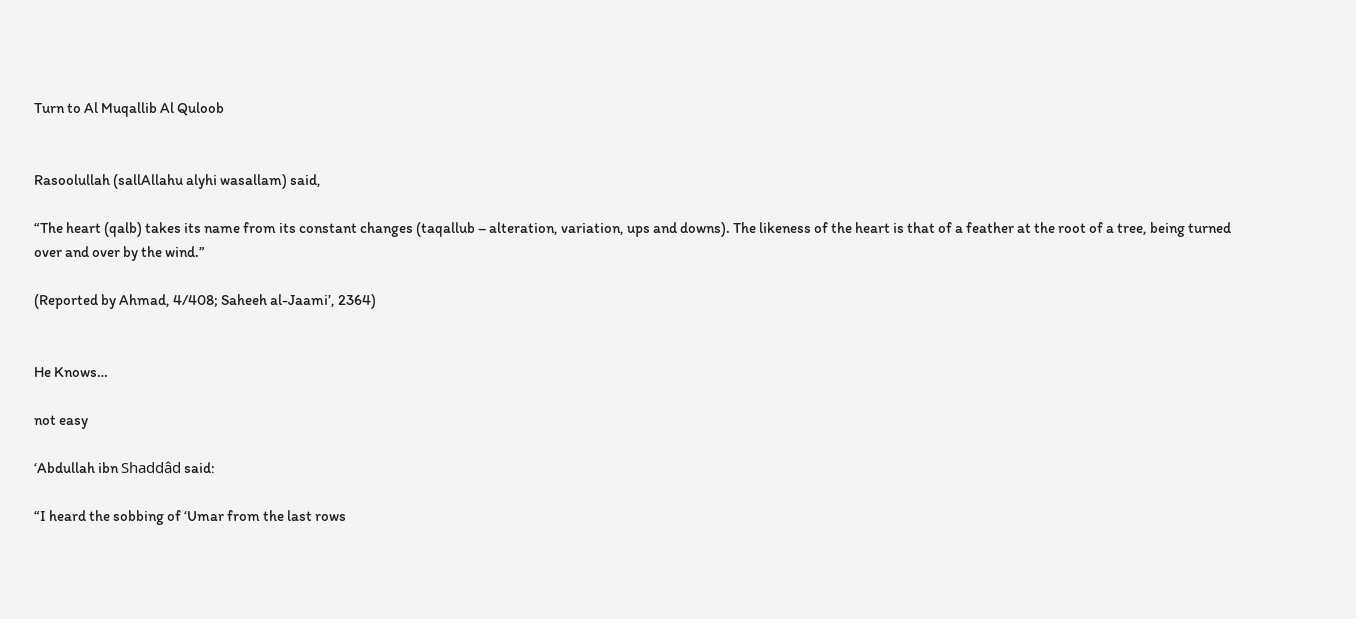Turn to Al Muqallib Al Quloob


Rasoolullah (sallAllahu alyhi wasallam) said,

“The heart (qalb) takes its name from its constant changes (taqallub – alteration, variation, ups and downs). The likeness of the heart is that of a feather at the root of a tree, being turned over and over by the wind.”

(Reported by Ahmad, 4/408; Saheeh al-Jaami’, 2364)


He Knows…

not easy

‘Abdullah ibn Shaddâd said:

“I heard the sobbing of ‘Umar from the last rows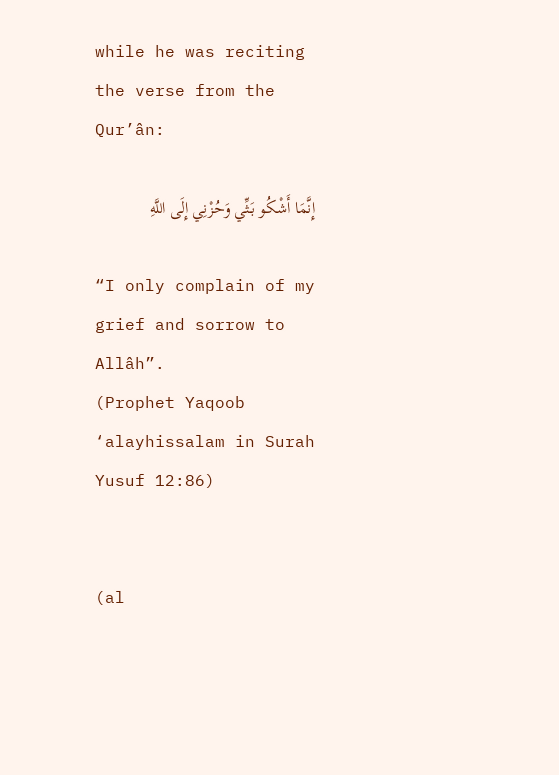while he was reciting the verse from the Qur’ân:

إِنَّمَا أَشْكُو بَثِّي وَحُزْنِي إِلَى اللَّهِ

“I only complain of my grief and sorrow to Allâh”.
(Prophet Yaqoob ‘alayhissalam in Surah Yusuf 12:86)


(al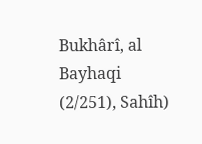Bukhârî, al Bayhaqi (2/251), Sahîh)